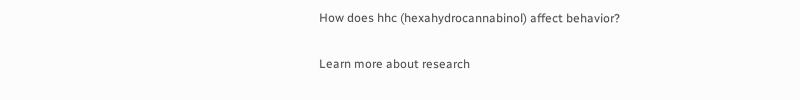How does hhc (hexahydrocannabinol) affect behavior?

Learn more about research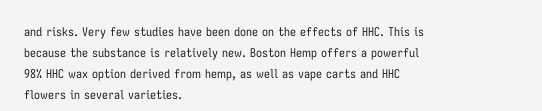and risks. Very few studies have been done on the effects of HHC. This is because the substance is relatively new. Boston Hemp offers a powerful 98% HHC wax option derived from hemp, as well as vape carts and HHC flowers in several varieties.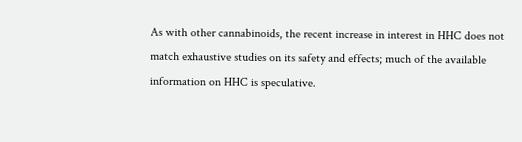As with other cannabinoids, the recent increase in interest in HHC does not match exhaustive studies on its safety and effects; much of the available information on HHC is speculative.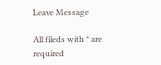Leave Message

All fileds with * are required